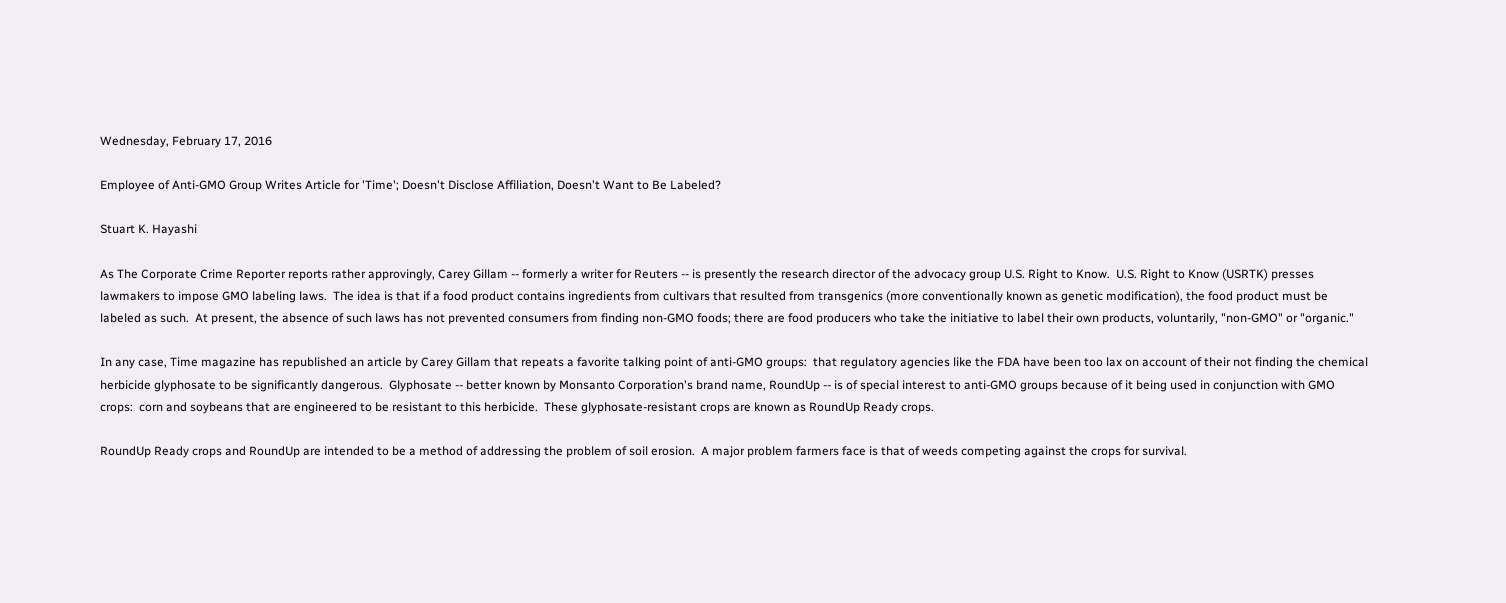Wednesday, February 17, 2016

Employee of Anti-GMO Group Writes Article for 'Time'; Doesn't Disclose Affiliation, Doesn't Want to Be Labeled?

Stuart K. Hayashi

As The Corporate Crime Reporter reports rather approvingly, Carey Gillam -- formerly a writer for Reuters -- is presently the research director of the advocacy group U.S. Right to Know.  U.S. Right to Know (USRTK) presses lawmakers to impose GMO labeling laws.  The idea is that if a food product contains ingredients from cultivars that resulted from transgenics (more conventionally known as genetic modification), the food product must be labeled as such.  At present, the absence of such laws has not prevented consumers from finding non-GMO foods; there are food producers who take the initiative to label their own products, voluntarily, "non-GMO" or "organic."

In any case, Time magazine has republished an article by Carey Gillam that repeats a favorite talking point of anti-GMO groups:  that regulatory agencies like the FDA have been too lax on account of their not finding the chemical herbicide glyphosate to be significantly dangerous.  Glyphosate -- better known by Monsanto Corporation's brand name, RoundUp -- is of special interest to anti-GMO groups because of it being used in conjunction with GMO crops:  corn and soybeans that are engineered to be resistant to this herbicide.  These glyphosate-resistant crops are known as RoundUp Ready crops.

RoundUp Ready crops and RoundUp are intended to be a method of addressing the problem of soil erosion.  A major problem farmers face is that of weeds competing against the crops for survival.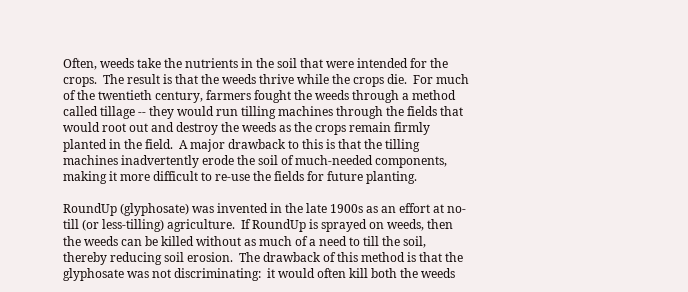Often, weeds take the nutrients in the soil that were intended for the crops.  The result is that the weeds thrive while the crops die.  For much of the twentieth century, farmers fought the weeds through a method called tillage -- they would run tilling machines through the fields that would root out and destroy the weeds as the crops remain firmly planted in the field.  A major drawback to this is that the tilling machines inadvertently erode the soil of much-needed components, making it more difficult to re-use the fields for future planting.

RoundUp (glyphosate) was invented in the late 1900s as an effort at no-till (or less-tilling) agriculture.  If RoundUp is sprayed on weeds, then the weeds can be killed without as much of a need to till the soil, thereby reducing soil erosion.  The drawback of this method is that the glyphosate was not discriminating:  it would often kill both the weeds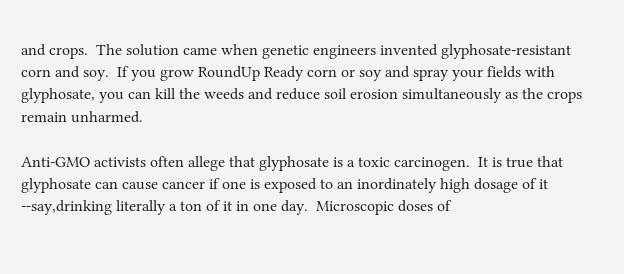and crops.  The solution came when genetic engineers invented glyphosate-resistant corn and soy.  If you grow RoundUp Ready corn or soy and spray your fields with glyphosate, you can kill the weeds and reduce soil erosion simultaneously as the crops remain unharmed.

Anti-GMO activists often allege that glyphosate is a toxic carcinogen.  It is true that glyphosate can cause cancer if one is exposed to an inordinately high dosage of it --say,drinking literally a ton of it in one day.  Microscopic doses of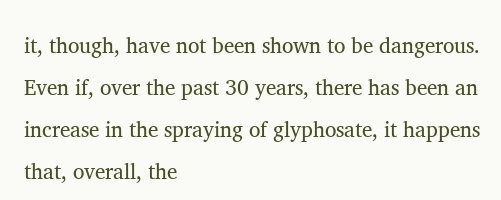it, though, have not been shown to be dangerous.  Even if, over the past 30 years, there has been an increase in the spraying of glyphosate, it happens that, overall, the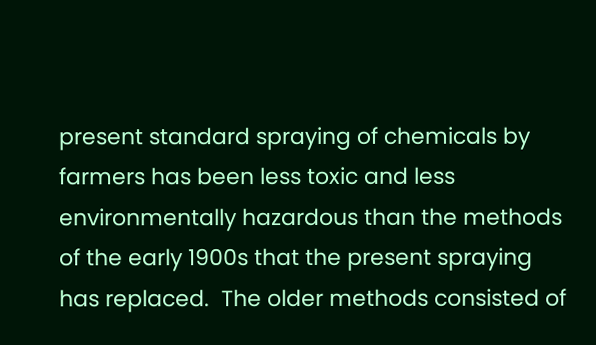present standard spraying of chemicals by farmers has been less toxic and less environmentally hazardous than the methods of the early 1900s that the present spraying has replaced.  The older methods consisted of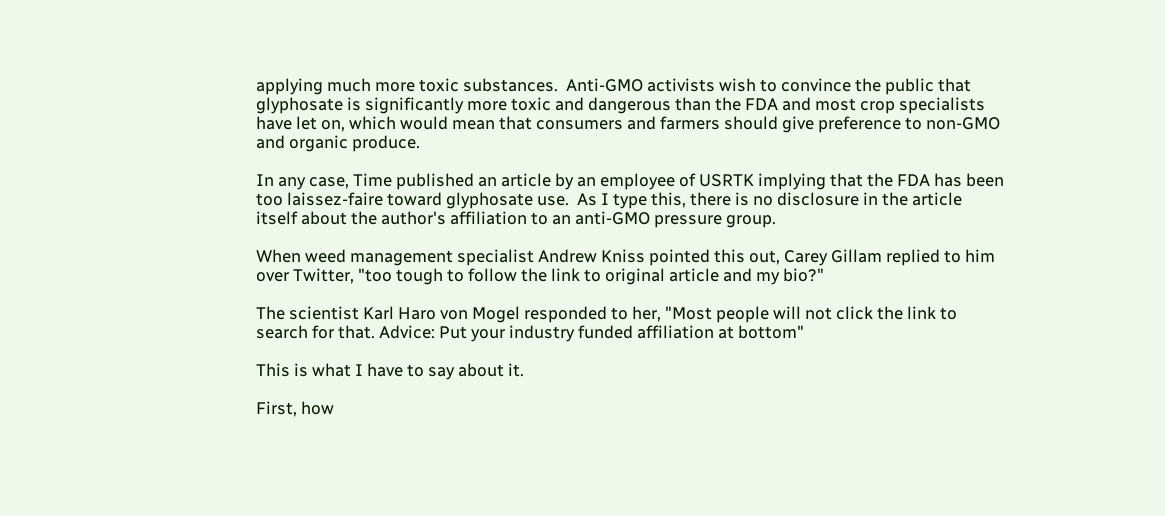applying much more toxic substances.  Anti-GMO activists wish to convince the public that glyphosate is significantly more toxic and dangerous than the FDA and most crop specialists have let on, which would mean that consumers and farmers should give preference to non-GMO and organic produce.

In any case, Time published an article by an employee of USRTK implying that the FDA has been too laissez-faire toward glyphosate use.  As I type this, there is no disclosure in the article itself about the author's affiliation to an anti-GMO pressure group.

When weed management specialist Andrew Kniss pointed this out, Carey Gillam replied to him over Twitter, "too tough to follow the link to original article and my bio?"

The scientist Karl Haro von Mogel responded to her, "Most people will not click the link to search for that. Advice: Put your industry funded affiliation at bottom"

This is what I have to say about it.

First, how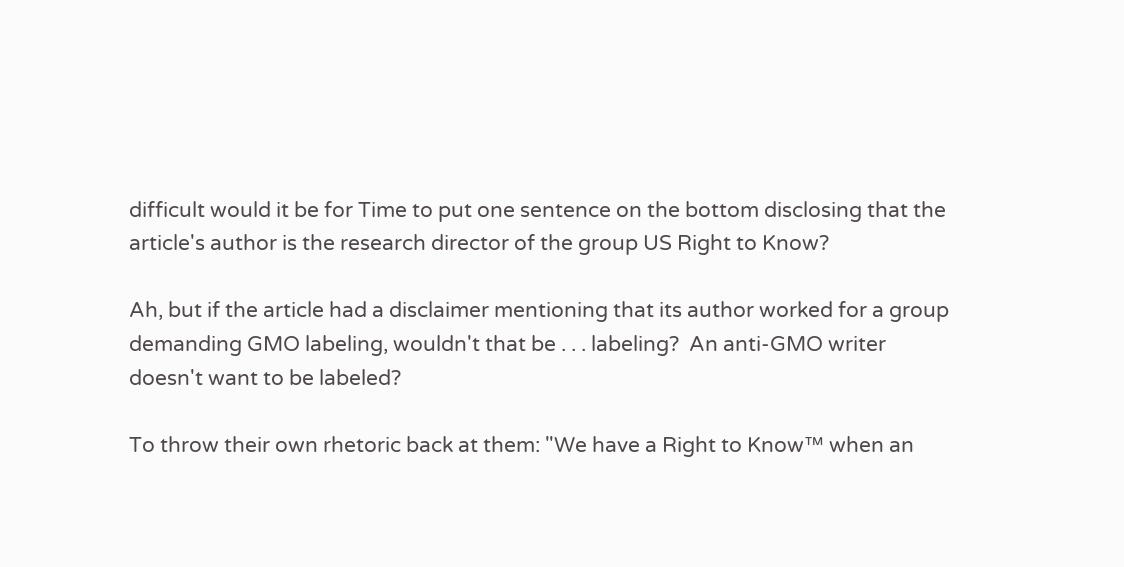difficult would it be for Time to put one sentence on the bottom disclosing that the article's author is the research director of the group US Right to Know?

Ah, but if the article had a disclaimer mentioning that its author worked for a group demanding GMO labeling, wouldn't that be . . . labeling?  An anti-GMO writer doesn't want to be labeled?

To throw their own rhetoric back at them: "We have a Right to Know™ when an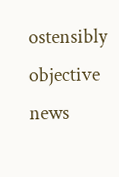ostensibly objective news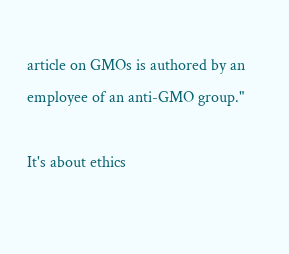article on GMOs is authored by an employee of an anti-GMO group."

It's about ethics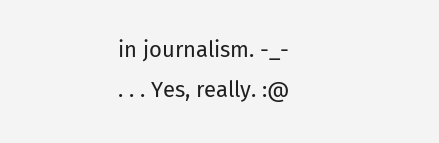in journalism. -_-  . . . Yes, really. :@